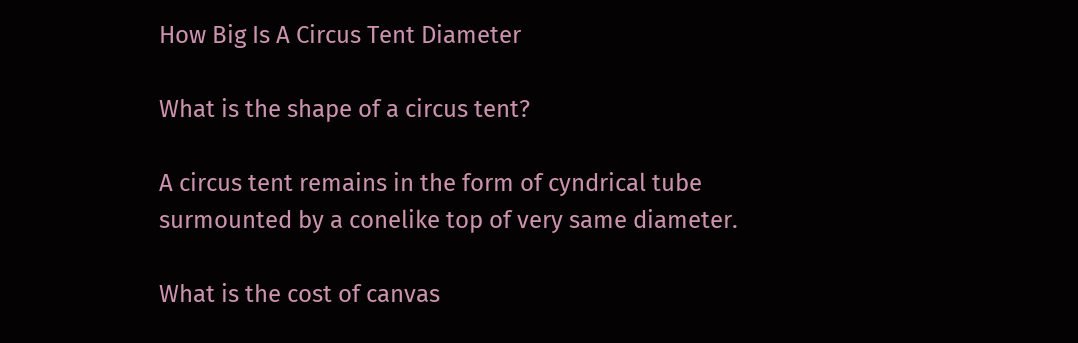How Big Is A Circus Tent Diameter

What is the shape of a circus tent?

A circus tent remains in the form of cyndrical tube surmounted by a conelike top of very same diameter.

What is the cost of canvas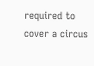required to cover a circus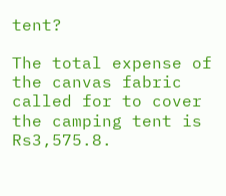tent?

The total expense of the canvas fabric called for to cover the camping tent is Rs3,575.8.